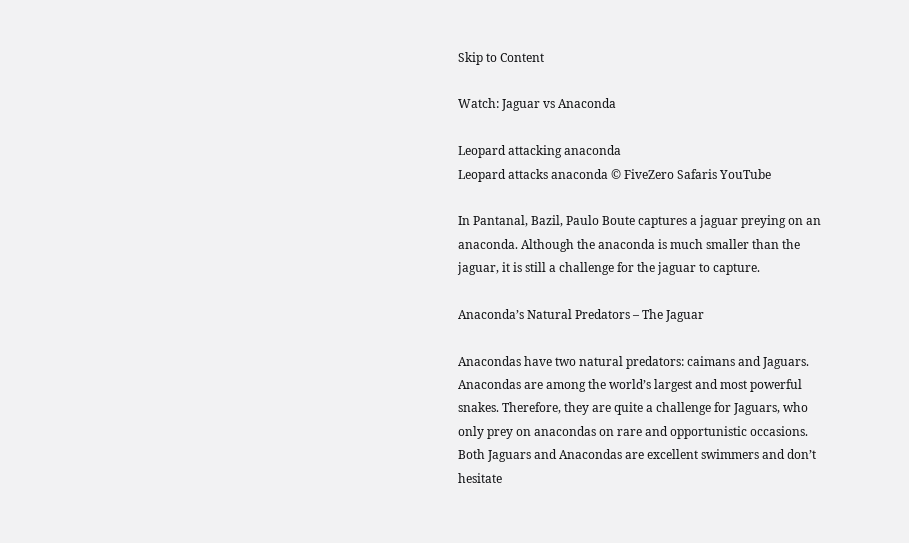Skip to Content

Watch: Jaguar vs Anaconda

Leopard attacking anaconda
Leopard attacks anaconda © FiveZero Safaris YouTube

In Pantanal, Bazil, Paulo Boute captures a jaguar preying on an anaconda. Although the anaconda is much smaller than the jaguar, it is still a challenge for the jaguar to capture.

Anaconda’s Natural Predators – The Jaguar

Anacondas have two natural predators: caimans and Jaguars. Anacondas are among the world’s largest and most powerful snakes. Therefore, they are quite a challenge for Jaguars, who only prey on anacondas on rare and opportunistic occasions. Both Jaguars and Anacondas are excellent swimmers and don’t hesitate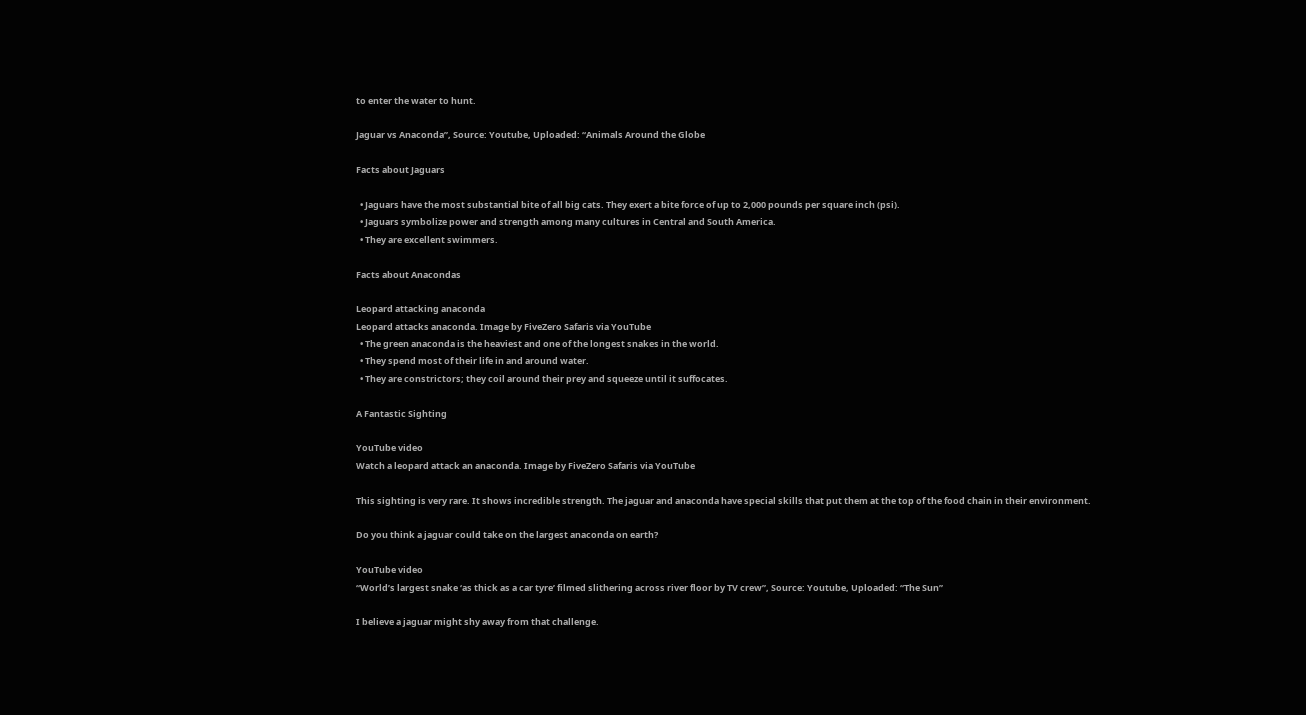to enter the water to hunt.

Jaguar vs Anaconda”, Source: Youtube, Uploaded: “Animals Around the Globe

Facts about Jaguars

  • Jaguars have the most substantial bite of all big cats. They exert a bite force of up to 2,000 pounds per square inch (psi).
  • Jaguars symbolize power and strength among many cultures in Central and South America.
  • They are excellent swimmers.

Facts about Anacondas

Leopard attacking anaconda
Leopard attacks anaconda. Image by FiveZero Safaris via YouTube
  • The green anaconda is the heaviest and one of the longest snakes in the world.
  • They spend most of their life in and around water.
  • They are constrictors; they coil around their prey and squeeze until it suffocates.

A Fantastic Sighting

YouTube video
Watch a leopard attack an anaconda. Image by FiveZero Safaris via YouTube

This sighting is very rare. It shows incredible strength. The jaguar and anaconda have special skills that put them at the top of the food chain in their environment.

Do you think a jaguar could take on the largest anaconda on earth?

YouTube video
“World’s largest snake ‘as thick as a car tyre’ filmed slithering across river floor by TV crew”, Source: Youtube, Uploaded: “The Sun”

I believe a jaguar might shy away from that challenge.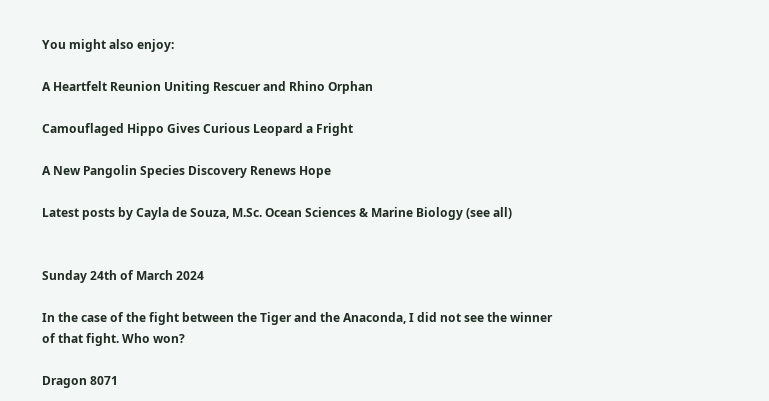You might also enjoy:

A Heartfelt Reunion Uniting Rescuer and Rhino Orphan

Camouflaged Hippo Gives Curious Leopard a Fright

A New Pangolin Species Discovery Renews Hope

Latest posts by Cayla de Souza, M.Sc. Ocean Sciences & Marine Biology (see all)


Sunday 24th of March 2024

In the case of the fight between the Tiger and the Anaconda, I did not see the winner of that fight. Who won?

Dragon 8071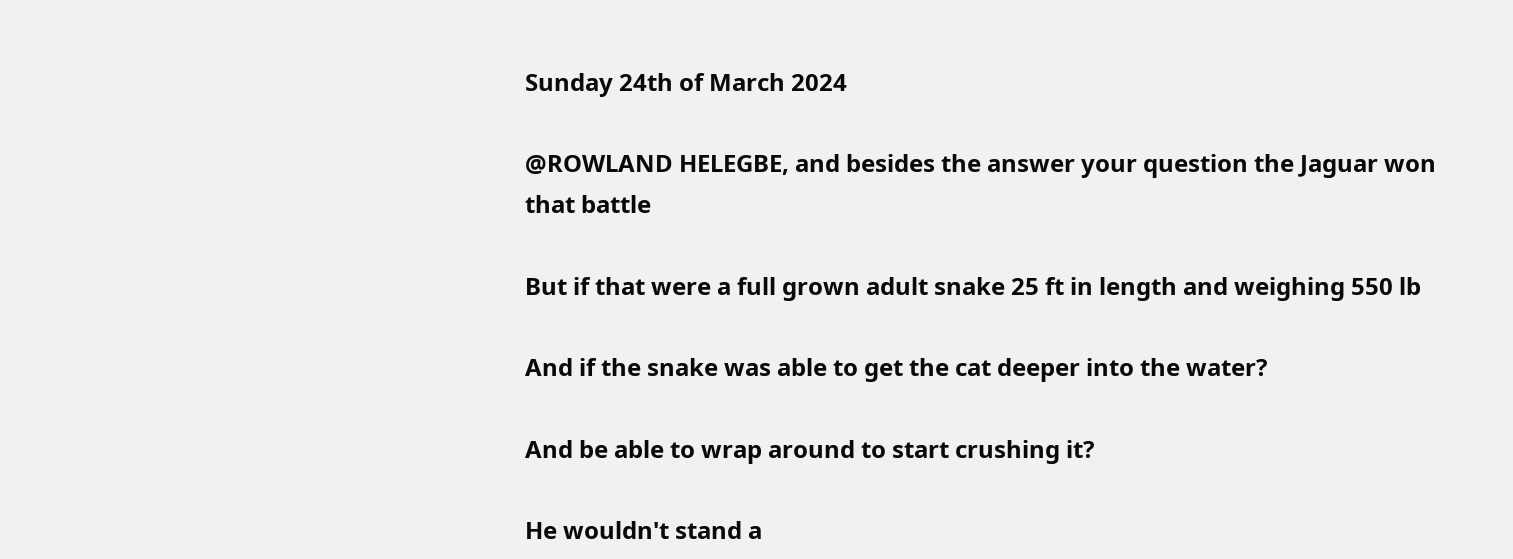Sunday 24th of March 2024

@ROWLAND HELEGBE, and besides the answer your question the Jaguar won that battle

But if that were a full grown adult snake 25 ft in length and weighing 550 lb

And if the snake was able to get the cat deeper into the water?

And be able to wrap around to start crushing it?

He wouldn't stand a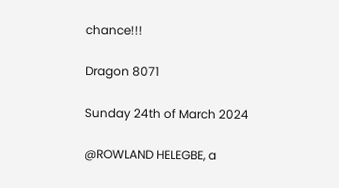chance!!!

Dragon 8071

Sunday 24th of March 2024

@ROWLAND HELEGBE, a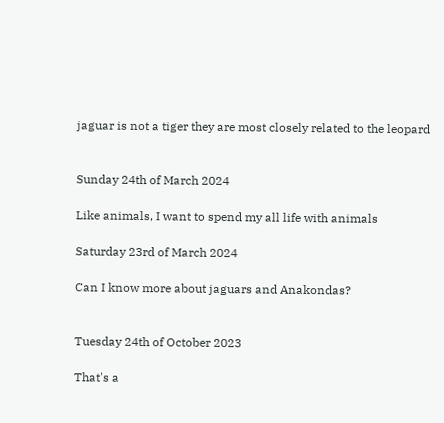jaguar is not a tiger they are most closely related to the leopard


Sunday 24th of March 2024

Like animals, I want to spend my all life with animals

Saturday 23rd of March 2024

Can I know more about jaguars and Anakondas?


Tuesday 24th of October 2023

That's a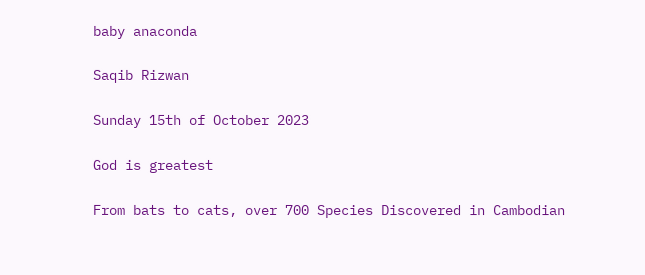baby anaconda

Saqib Rizwan

Sunday 15th of October 2023

God is greatest

From bats to cats, over 700 Species Discovered in Cambodian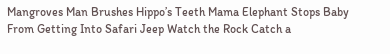Mangroves Man Brushes Hippo’s Teeth Mama Elephant Stops Baby From Getting Into Safari Jeep Watch the Rock Catch a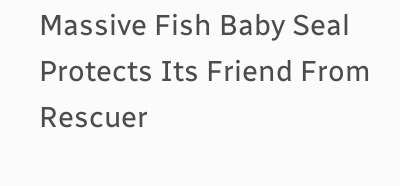Massive Fish Baby Seal Protects Its Friend From Rescuer